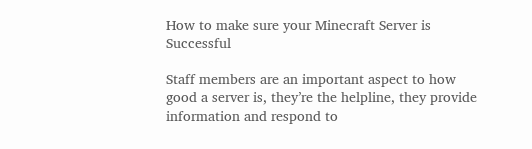How to make sure your Minecraft Server is Successful

Staff members are an important aspect to how good a server is, they’re the helpline, they provide information and respond to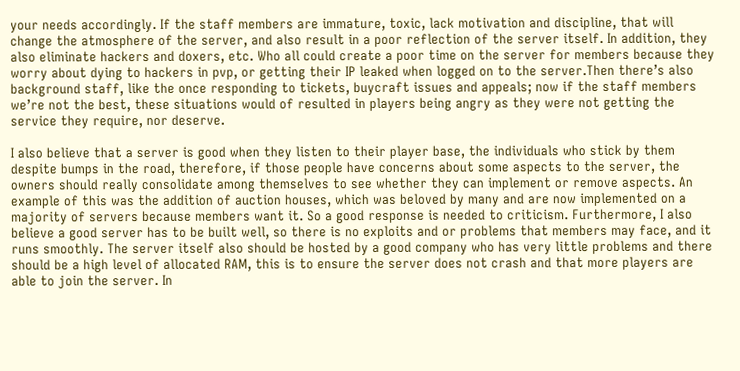your needs accordingly. If the staff members are immature, toxic, lack motivation and discipline, that will change the atmosphere of the server, and also result in a poor reflection of the server itself. In addition, they also eliminate hackers and doxers, etc. Who all could create a poor time on the server for members because they worry about dying to hackers in pvp, or getting their IP leaked when logged on to the server.Then there’s also background staff, like the once responding to tickets, buycraft issues and appeals; now if the staff members we’re not the best, these situations would of resulted in players being angry as they were not getting the service they require, nor deserve.

I also believe that a server is good when they listen to their player base, the individuals who stick by them despite bumps in the road, therefore, if those people have concerns about some aspects to the server, the owners should really consolidate among themselves to see whether they can implement or remove aspects. An example of this was the addition of auction houses, which was beloved by many and are now implemented on a majority of servers because members want it. So a good response is needed to criticism. Furthermore, I also believe a good server has to be built well, so there is no exploits and or problems that members may face, and it runs smoothly. The server itself also should be hosted by a good company who has very little problems and there should be a high level of allocated RAM, this is to ensure the server does not crash and that more players are able to join the server. In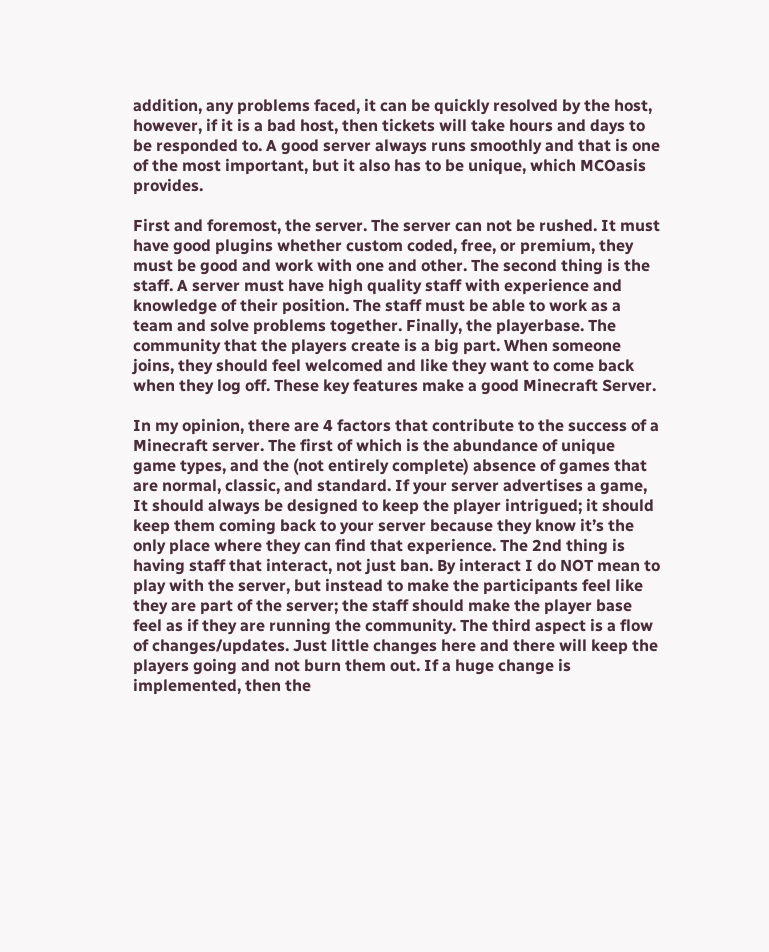addition, any problems faced, it can be quickly resolved by the host, however, if it is a bad host, then tickets will take hours and days to be responded to. A good server always runs smoothly and that is one of the most important, but it also has to be unique, which MCOasis provides.

First and foremost, the server. The server can not be rushed. It must have good plugins whether custom coded, free, or premium, they must be good and work with one and other. The second thing is the staff. A server must have high quality staff with experience and knowledge of their position. The staff must be able to work as a team and solve problems together. Finally, the playerbase. The community that the players create is a big part. When someone joins, they should feel welcomed and like they want to come back when they log off. These key features make a good Minecraft Server.

In my opinion, there are 4 factors that contribute to the success of a Minecraft server. The first of which is the abundance of unique game types, and the (not entirely complete) absence of games that are normal, classic, and standard. If your server advertises a game, It should always be designed to keep the player intrigued; it should keep them coming back to your server because they know it’s the only place where they can find that experience. The 2nd thing is having staff that interact, not just ban. By interact I do NOT mean to play with the server, but instead to make the participants feel like they are part of the server; the staff should make the player base feel as if they are running the community. The third aspect is a flow of changes/updates. Just little changes here and there will keep the players going and not burn them out. If a huge change is implemented, then the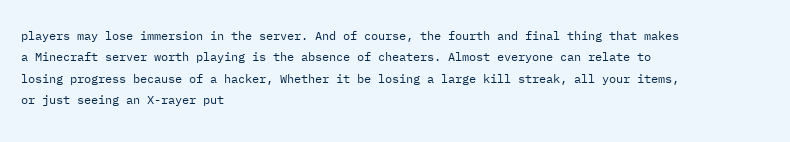players may lose immersion in the server. And of course, the fourth and final thing that makes a Minecraft server worth playing is the absence of cheaters. Almost everyone can relate to losing progress because of a hacker, Whether it be losing a large kill streak, all your items, or just seeing an X-rayer put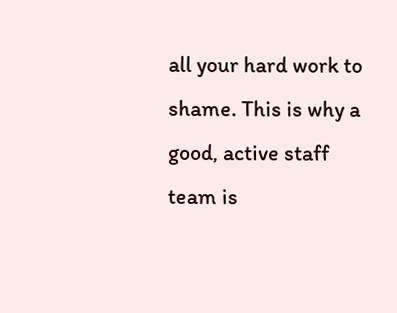all your hard work to shame. This is why a good, active staff team is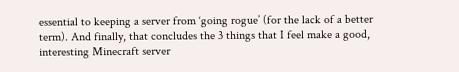essential to keeping a server from ‘going rogue’ (for the lack of a better term). And finally, that concludes the 3 things that I feel make a good, interesting Minecraft server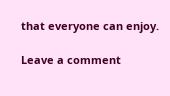that everyone can enjoy.

Leave a comment